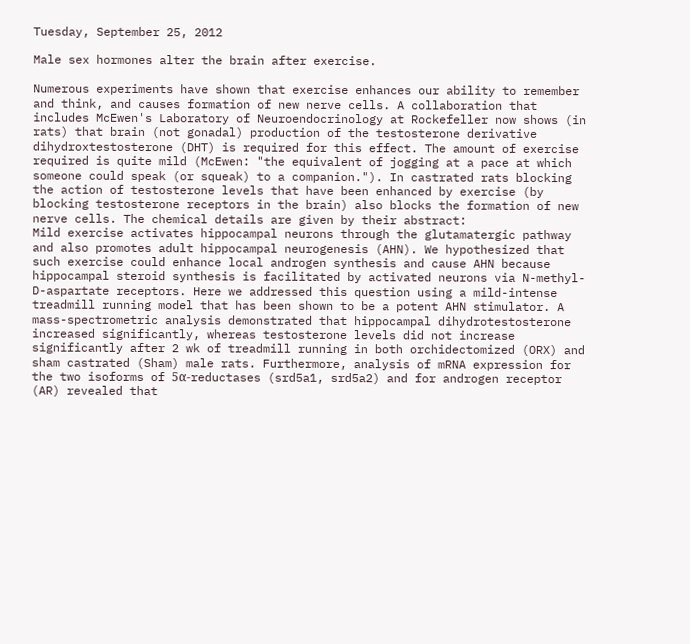Tuesday, September 25, 2012

Male sex hormones alter the brain after exercise.

Numerous experiments have shown that exercise enhances our ability to remember and think, and causes formation of new nerve cells. A collaboration that includes McEwen's Laboratory of Neuroendocrinology at Rockefeller now shows (in rats) that brain (not gonadal) production of the testosterone derivative dihydroxtestosterone (DHT) is required for this effect. The amount of exercise required is quite mild (McEwen: "the equivalent of jogging at a pace at which someone could speak (or squeak) to a companion."). In castrated rats blocking the action of testosterone levels that have been enhanced by exercise (by blocking testosterone receptors in the brain) also blocks the formation of new nerve cells. The chemical details are given by their abstract:
Mild exercise activates hippocampal neurons through the glutamatergic pathway and also promotes adult hippocampal neurogenesis (AHN). We hypothesized that such exercise could enhance local androgen synthesis and cause AHN because hippocampal steroid synthesis is facilitated by activated neurons via N-methyl-D-aspartate receptors. Here we addressed this question using a mild-intense treadmill running model that has been shown to be a potent AHN stimulator. A mass-spectrometric analysis demonstrated that hippocampal dihydrotestosterone increased significantly, whereas testosterone levels did not increase significantly after 2 wk of treadmill running in both orchidectomized (ORX) and sham castrated (Sham) male rats. Furthermore, analysis of mRNA expression for the two isoforms of 5α-reductases (srd5a1, srd5a2) and for androgen receptor (AR) revealed that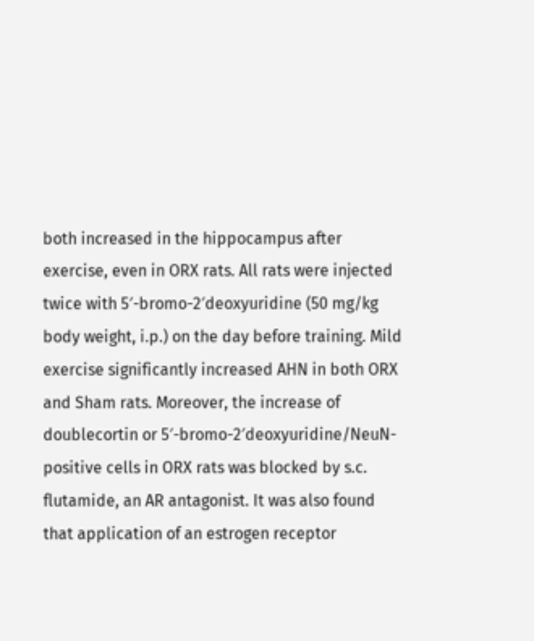both increased in the hippocampus after exercise, even in ORX rats. All rats were injected twice with 5′-bromo-2′deoxyuridine (50 mg/kg body weight, i.p.) on the day before training. Mild exercise significantly increased AHN in both ORX and Sham rats. Moreover, the increase of doublecortin or 5′-bromo-2′deoxyuridine/NeuN-positive cells in ORX rats was blocked by s.c. flutamide, an AR antagonist. It was also found that application of an estrogen receptor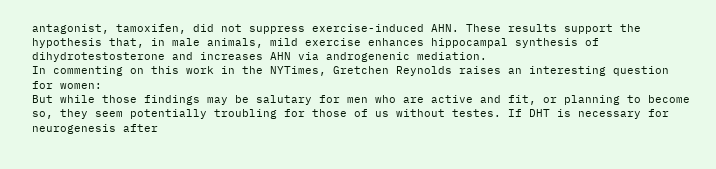antagonist, tamoxifen, did not suppress exercise-induced AHN. These results support the hypothesis that, in male animals, mild exercise enhances hippocampal synthesis of dihydrotestosterone and increases AHN via androgenenic mediation.
In commenting on this work in the NYTimes, Gretchen Reynolds raises an interesting question for women:
But while those findings may be salutary for men who are active and fit, or planning to become so, they seem potentially troubling for those of us without testes. If DHT is necessary for neurogenesis after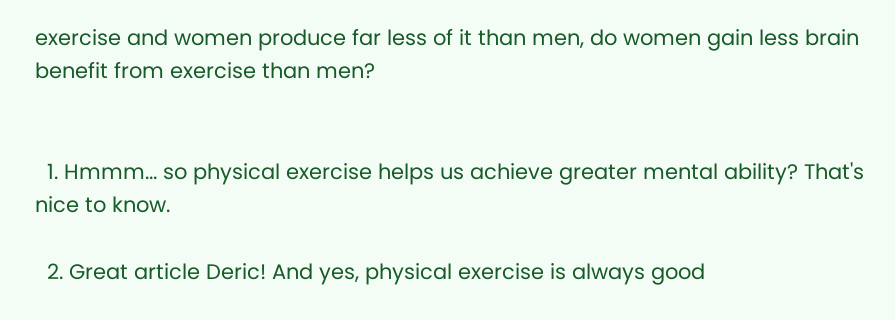exercise and women produce far less of it than men, do women gain less brain benefit from exercise than men?


  1. Hmmm... so physical exercise helps us achieve greater mental ability? That's nice to know.

  2. Great article Deric! And yes, physical exercise is always good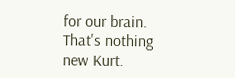for our brain. That's nothing new Kurt.